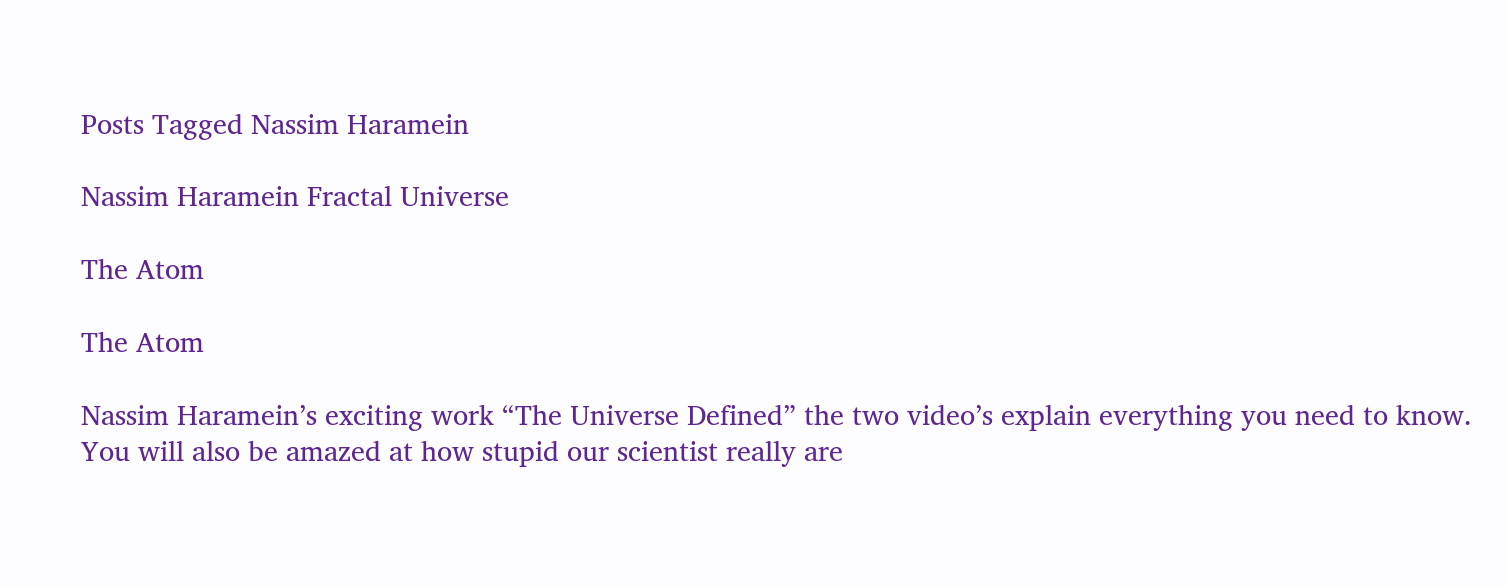Posts Tagged Nassim Haramein

Nassim Haramein Fractal Universe

The Atom

The Atom

Nassim Haramein’s exciting work “The Universe Defined” the two video’s explain everything you need to know. You will also be amazed at how stupid our scientist really are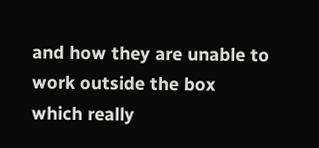and how they are unable to work outside the box which really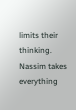limits their thinking. Nassim takes everything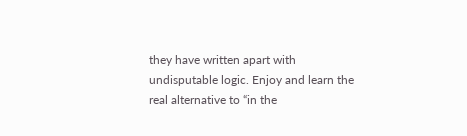they have written apart with undisputable logic. Enjoy and learn the real alternative to “in the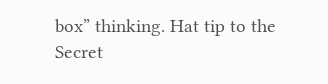box” thinking. Hat tip to the Secret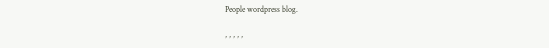People wordpress blog.

, , , , ,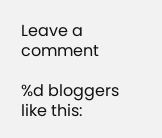Leave a comment

%d bloggers like this: